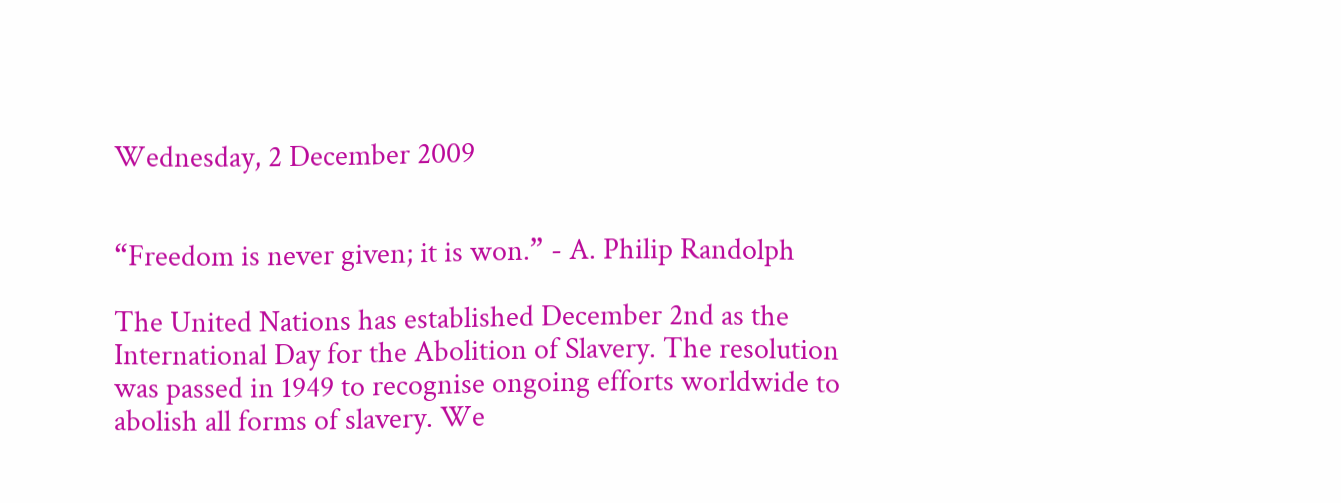Wednesday, 2 December 2009


“Freedom is never given; it is won.” - A. Philip Randolph

The United Nations has established December 2nd as the International Day for the Abolition of Slavery. The resolution was passed in 1949 to recognise ongoing efforts worldwide to abolish all forms of slavery. We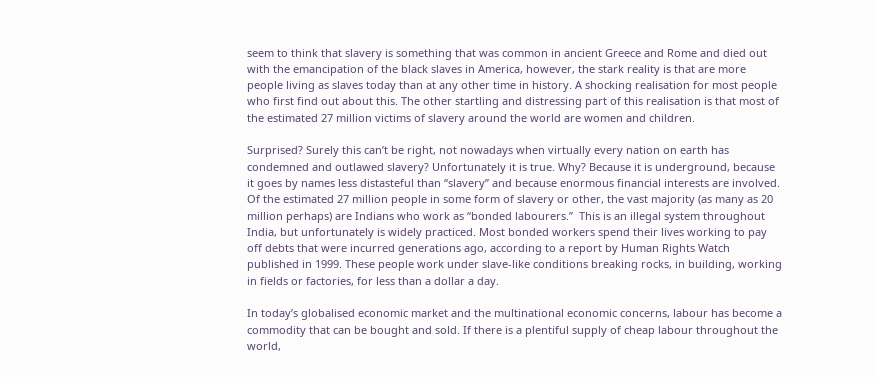seem to think that slavery is something that was common in ancient Greece and Rome and died out with the emancipation of the black slaves in America, however, the stark reality is that are more people living as slaves today than at any other time in history. A shocking realisation for most people who first find out about this. The other startling and distressing part of this realisation is that most of the estimated 27 million victims of slavery around the world are women and children.

Surprised? Surely this can’t be right, not nowadays when virtually every nation on earth has condemned and outlawed slavery? Unfortunately it is true. Why? Because it is underground, because it goes by names less distasteful than “slavery” and because enormous financial interests are involved. Of the estimated 27 million people in some form of slavery or other, the vast majority (as many as 20 million perhaps) are Indians who work as “bonded labourers.”  This is an illegal system throughout India, but unfortunately is widely practiced. Most bonded workers spend their lives working to pay off debts that were incurred generations ago, according to a report by Human Rights Watch published in 1999. These people work under slave-like conditions breaking rocks, in building, working in fields or factories, for less than a dollar a day.

In today’s globalised economic market and the multinational economic concerns, labour has become a commodity that can be bought and sold. If there is a plentiful supply of cheap labour throughout the world,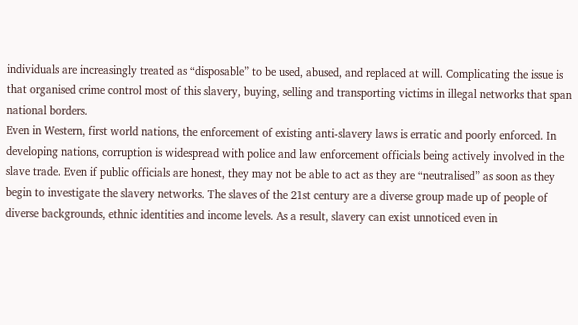individuals are increasingly treated as “disposable” to be used, abused, and replaced at will. Complicating the issue is that organised crime control most of this slavery, buying, selling and transporting victims in illegal networks that span national borders.
Even in Western, first world nations, the enforcement of existing anti-slavery laws is erratic and poorly enforced. In developing nations, corruption is widespread with police and law enforcement officials being actively involved in the slave trade. Even if public officials are honest, they may not be able to act as they are “neutralised” as soon as they begin to investigate the slavery networks. The slaves of the 21st century are a diverse group made up of people of diverse backgrounds, ethnic identities and income levels. As a result, slavery can exist unnoticed even in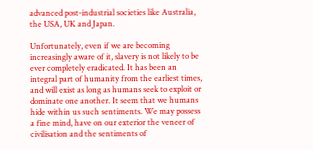advanced post-industrial societies like Australia, the USA, UK and Japan.

Unfortunately, even if we are becoming increasingly aware of it, slavery is not likely to be ever completely eradicated. It has been an integral part of humanity from the earliest times, and will exist as long as humans seek to exploit or dominate one another. It seem that we humans hide within us such sentiments. We may possess a fine mind, have on our exterior the veneer of civilisation and the sentiments of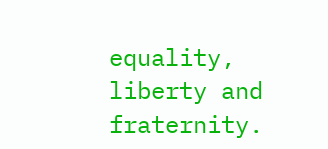equality, liberty and fraternity.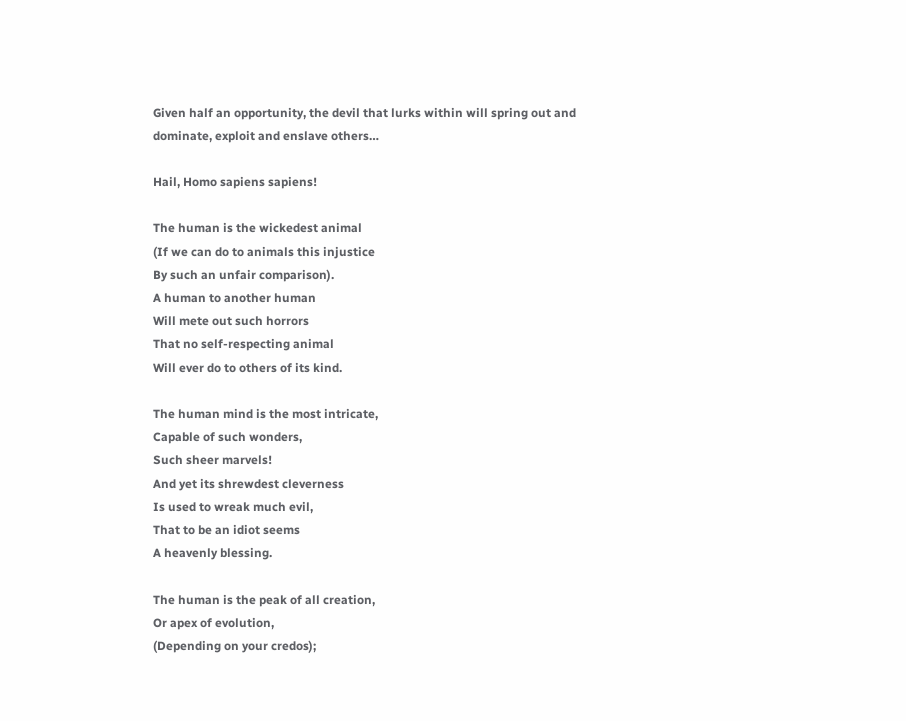Given half an opportunity, the devil that lurks within will spring out and dominate, exploit and enslave others…

Hail, Homo sapiens sapiens!

The human is the wickedest animal
(If we can do to animals this injustice
By such an unfair comparison).
A human to another human
Will mete out such horrors
That no self-respecting animal
Will ever do to others of its kind.

The human mind is the most intricate,
Capable of such wonders,
Such sheer marvels!
And yet its shrewdest cleverness
Is used to wreak much evil,
That to be an idiot seems
A heavenly blessing.

The human is the peak of all creation,
Or apex of evolution,
(Depending on your credos);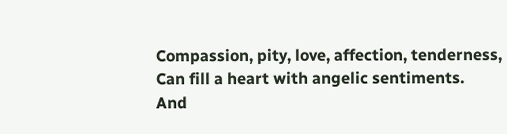Compassion, pity, love, affection, tenderness,
Can fill a heart with angelic sentiments.
And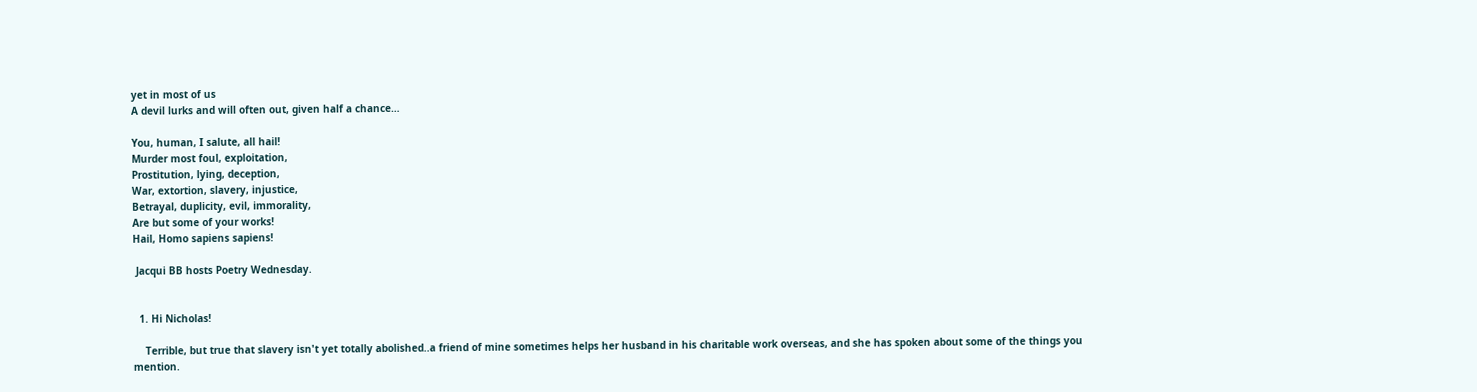yet in most of us
A devil lurks and will often out, given half a chance…

You, human, I salute, all hail!
Murder most foul, exploitation,
Prostitution, lying, deception,
War, extortion, slavery, injustice,
Betrayal, duplicity, evil, immorality,
Are but some of your works!
Hail, Homo sapiens sapiens!

 Jacqui BB hosts Poetry Wednesday.


  1. Hi Nicholas!

    Terrible, but true that slavery isn't yet totally abolished..a friend of mine sometimes helps her husband in his charitable work overseas, and she has spoken about some of the things you mention.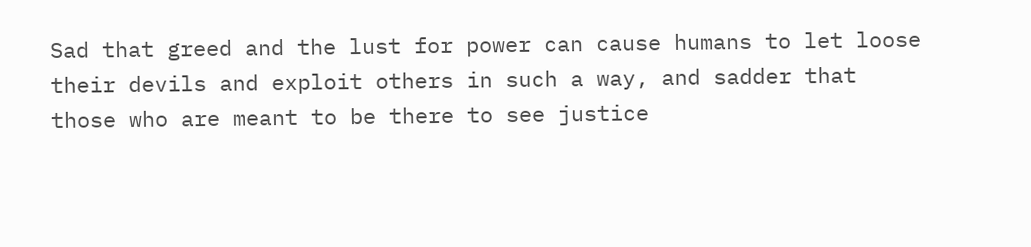Sad that greed and the lust for power can cause humans to let loose their devils and exploit others in such a way, and sadder that those who are meant to be there to see justice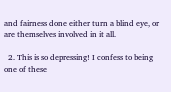and fairness done either turn a blind eye, or are themselves involved in it all.

  2. This is so depressing! I confess to being one of these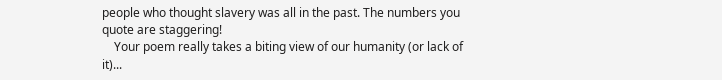people who thought slavery was all in the past. The numbers you quote are staggering!
    Your poem really takes a biting view of our humanity (or lack of it)...